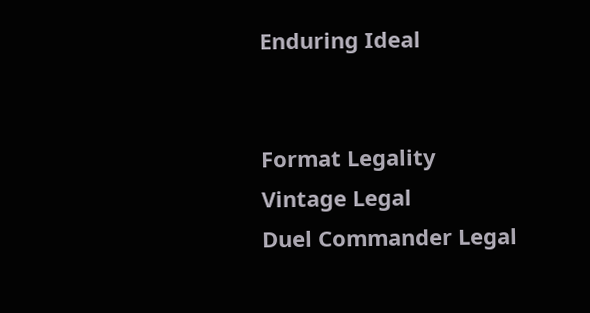Enduring Ideal


Format Legality
Vintage Legal
Duel Commander Legal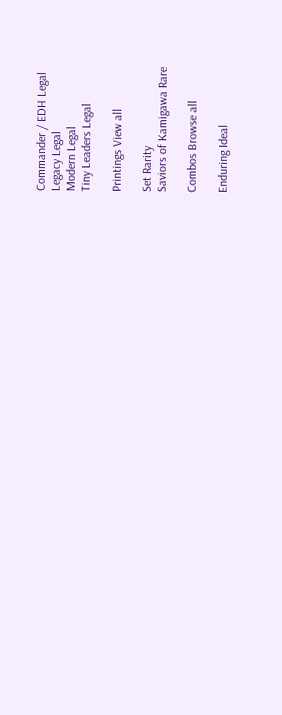Commander / EDH Legal
Legacy Legal
Modern Legal
Tiny Leaders Legal

Printings View all

Set Rarity
Saviors of Kamigawa Rare

Combos Browse all

Enduring Ideal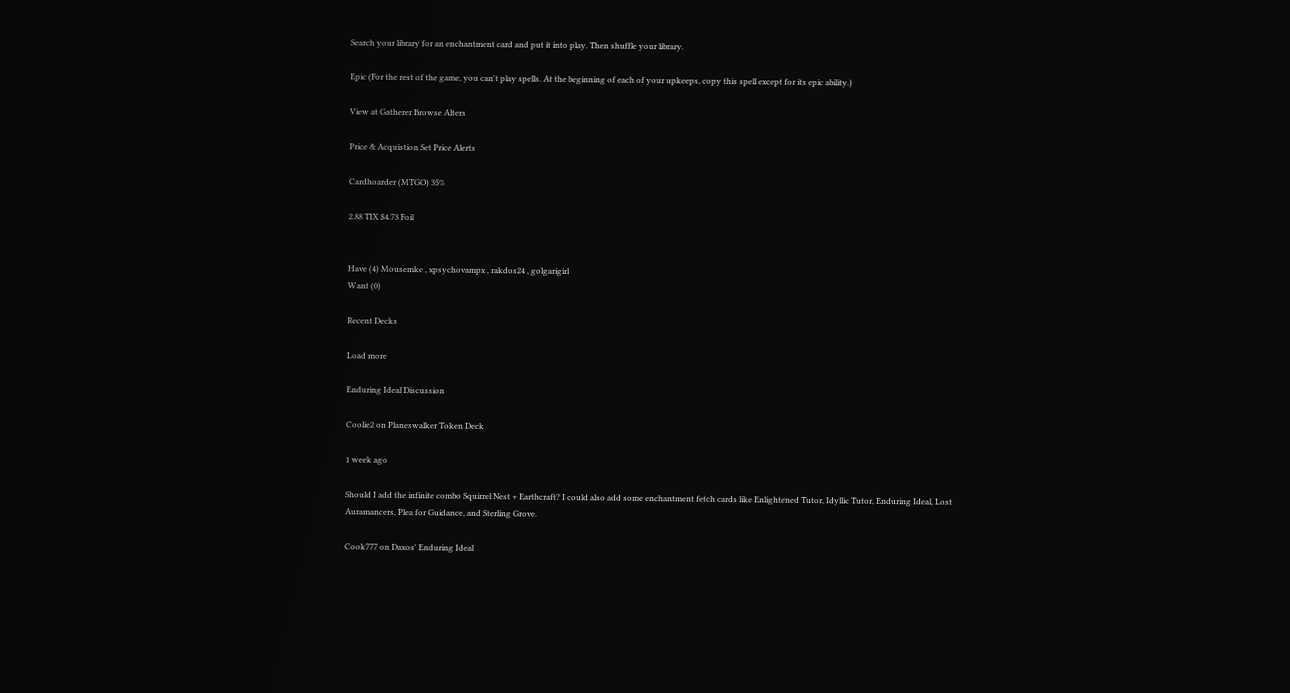Search your library for an enchantment card and put it into play. Then shuffle your library.

Epic (For the rest of the game, you can't play spells. At the beginning of each of your upkeeps, copy this spell except for its epic ability.)

View at Gatherer Browse Alters

Price & Acquistion Set Price Alerts

Cardhoarder (MTGO) 35%

2.88 TIX $4.73 Foil


Have (4) Mousemke , xpsychovampx , rakdos24 , golgarigirl
Want (0)

Recent Decks

Load more

Enduring Ideal Discussion

Coolie2 on Planeswalker Token Deck

1 week ago

Should I add the infinite combo Squirrel Nest + Earthcraft? I could also add some enchantment fetch cards like Enlightened Tutor, Idyllic Tutor, Enduring Ideal, Lost Auramancers, Plea for Guidance, and Sterling Grove.

Cook777 on Daxos' Enduring Ideal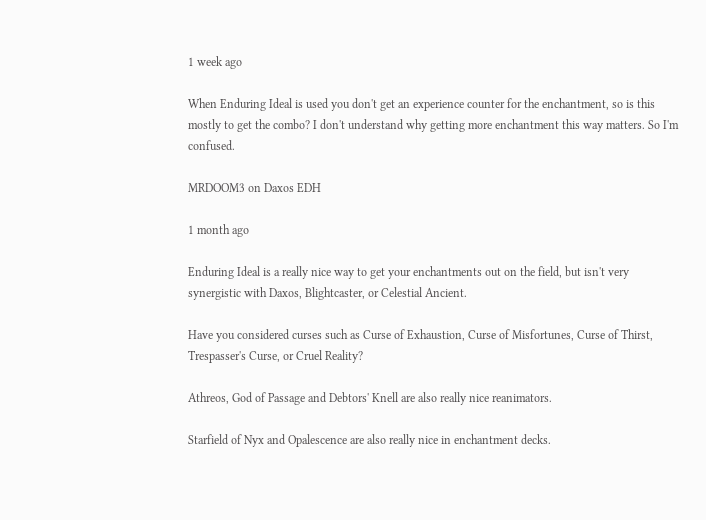1 week ago

When Enduring Ideal is used you don't get an experience counter for the enchantment, so is this mostly to get the combo? I don't understand why getting more enchantment this way matters. So I'm confused.

MRDOOM3 on Daxos EDH

1 month ago

Enduring Ideal is a really nice way to get your enchantments out on the field, but isn't very synergistic with Daxos, Blightcaster, or Celestial Ancient.

Have you considered curses such as Curse of Exhaustion, Curse of Misfortunes, Curse of Thirst, Trespasser's Curse, or Cruel Reality?

Athreos, God of Passage and Debtors' Knell are also really nice reanimators.

Starfield of Nyx and Opalescence are also really nice in enchantment decks.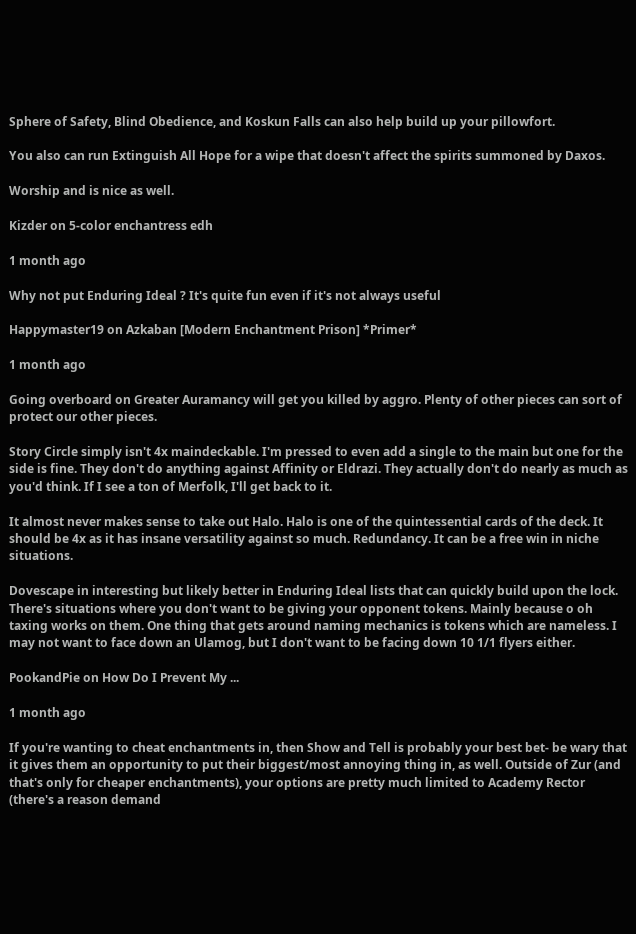Sphere of Safety, Blind Obedience, and Koskun Falls can also help build up your pillowfort.

You also can run Extinguish All Hope for a wipe that doesn't affect the spirits summoned by Daxos.

Worship and is nice as well.

Kizder on 5-color enchantress edh

1 month ago

Why not put Enduring Ideal ? It's quite fun even if it's not always useful

Happymaster19 on Azkaban [Modern Enchantment Prison] *Primer*

1 month ago

Going overboard on Greater Auramancy will get you killed by aggro. Plenty of other pieces can sort of protect our other pieces.

Story Circle simply isn't 4x maindeckable. I'm pressed to even add a single to the main but one for the side is fine. They don't do anything against Affinity or Eldrazi. They actually don't do nearly as much as you'd think. If I see a ton of Merfolk, I'll get back to it.

It almost never makes sense to take out Halo. Halo is one of the quintessential cards of the deck. It should be 4x as it has insane versatility against so much. Redundancy. It can be a free win in niche situations.

Dovescape in interesting but likely better in Enduring Ideal lists that can quickly build upon the lock. There's situations where you don't want to be giving your opponent tokens. Mainly because o oh taxing works on them. One thing that gets around naming mechanics is tokens which are nameless. I may not want to face down an Ulamog, but I don't want to be facing down 10 1/1 flyers either.

PookandPie on How Do I Prevent My ...

1 month ago

If you're wanting to cheat enchantments in, then Show and Tell is probably your best bet- be wary that it gives them an opportunity to put their biggest/most annoying thing in, as well. Outside of Zur (and that's only for cheaper enchantments), your options are pretty much limited to Academy Rector (there's a reason demand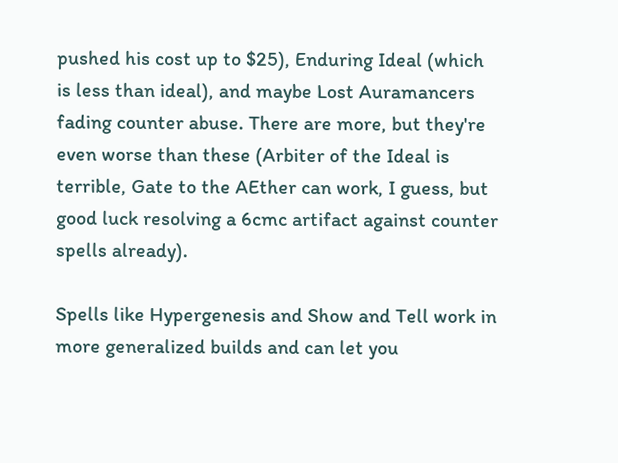pushed his cost up to $25), Enduring Ideal (which is less than ideal), and maybe Lost Auramancers fading counter abuse. There are more, but they're even worse than these (Arbiter of the Ideal is terrible, Gate to the AEther can work, I guess, but good luck resolving a 6cmc artifact against counter spells already).

Spells like Hypergenesis and Show and Tell work in more generalized builds and can let you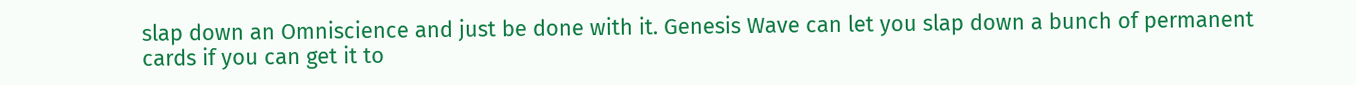slap down an Omniscience and just be done with it. Genesis Wave can let you slap down a bunch of permanent cards if you can get it to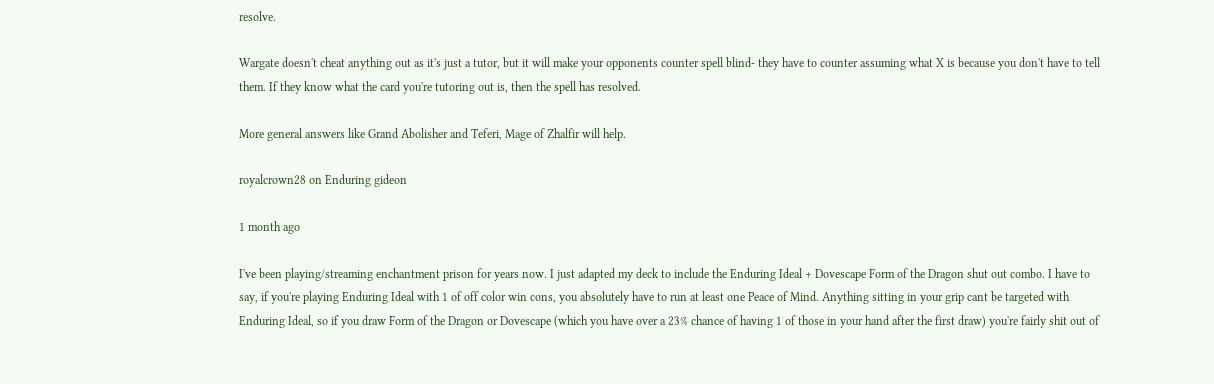resolve.

Wargate doesn't cheat anything out as it's just a tutor, but it will make your opponents counter spell blind- they have to counter assuming what X is because you don't have to tell them. If they know what the card you're tutoring out is, then the spell has resolved.

More general answers like Grand Abolisher and Teferi, Mage of Zhalfir will help.

royalcrown28 on Enduring gideon

1 month ago

I've been playing/streaming enchantment prison for years now. I just adapted my deck to include the Enduring Ideal + Dovescape Form of the Dragon shut out combo. I have to say, if you're playing Enduring Ideal with 1 of off color win cons, you absolutely have to run at least one Peace of Mind. Anything sitting in your grip cant be targeted with Enduring Ideal, so if you draw Form of the Dragon or Dovescape (which you have over a 23% chance of having 1 of those in your hand after the first draw) you're fairly shit out of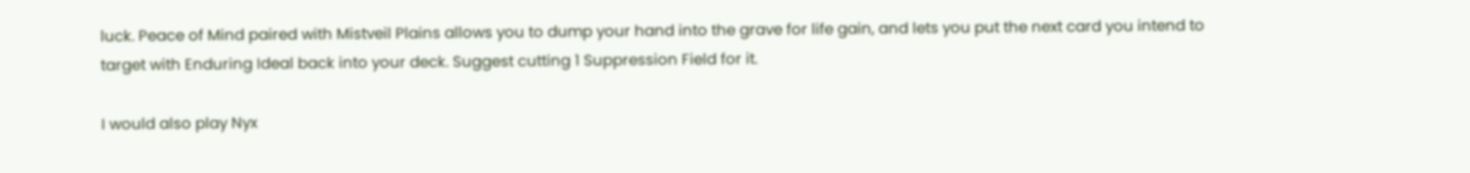luck. Peace of Mind paired with Mistveil Plains allows you to dump your hand into the grave for life gain, and lets you put the next card you intend to target with Enduring Ideal back into your deck. Suggest cutting 1 Suppression Field for it.

I would also play Nyx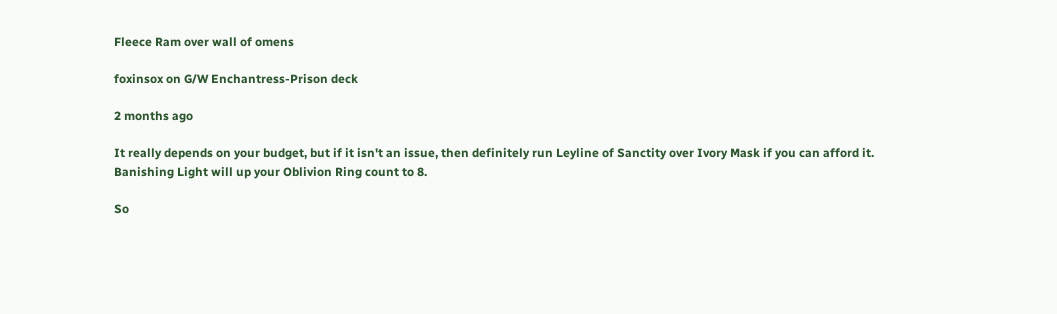Fleece Ram over wall of omens

foxinsox on G/W Enchantress-Prison deck

2 months ago

It really depends on your budget, but if it isn't an issue, then definitely run Leyline of Sanctity over Ivory Mask if you can afford it. Banishing Light will up your Oblivion Ring count to 8.

So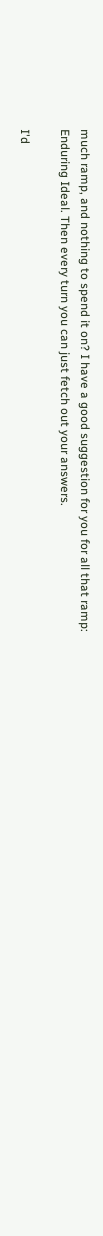much ramp, and nothing to spend it on? I have a good suggestion for you for all that ramp: Enduring Ideal. Then every turn you can just fetch out your answers.

I'd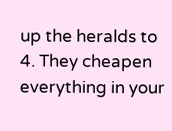up the heralds to 4. They cheapen everything in your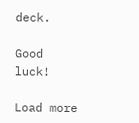deck.

Good luck!

Load more